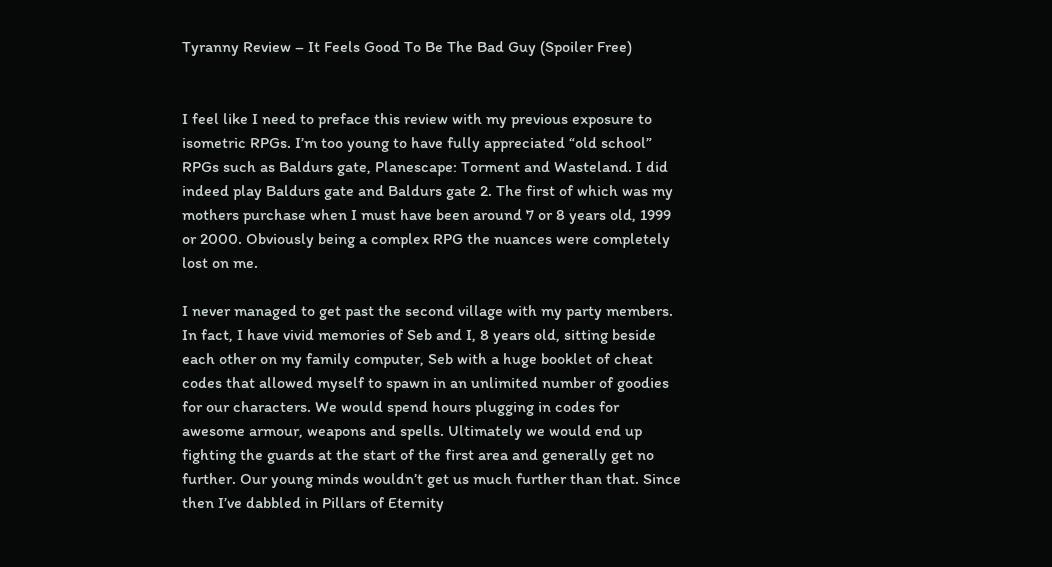Tyranny Review – It Feels Good To Be The Bad Guy (Spoiler Free)


I feel like I need to preface this review with my previous exposure to isometric RPGs. I’m too young to have fully appreciated “old school” RPGs such as Baldurs gate, Planescape: Torment and Wasteland. I did indeed play Baldurs gate and Baldurs gate 2. The first of which was my mothers purchase when I must have been around 7 or 8 years old, 1999 or 2000. Obviously being a complex RPG the nuances were completely lost on me.

I never managed to get past the second village with my party members. In fact, I have vivid memories of Seb and I, 8 years old, sitting beside each other on my family computer, Seb with a huge booklet of cheat codes that allowed myself to spawn in an unlimited number of goodies for our characters. We would spend hours plugging in codes for awesome armour, weapons and spells. Ultimately we would end up fighting the guards at the start of the first area and generally get no further. Our young minds wouldn’t get us much further than that. Since then I’ve dabbled in Pillars of Eternity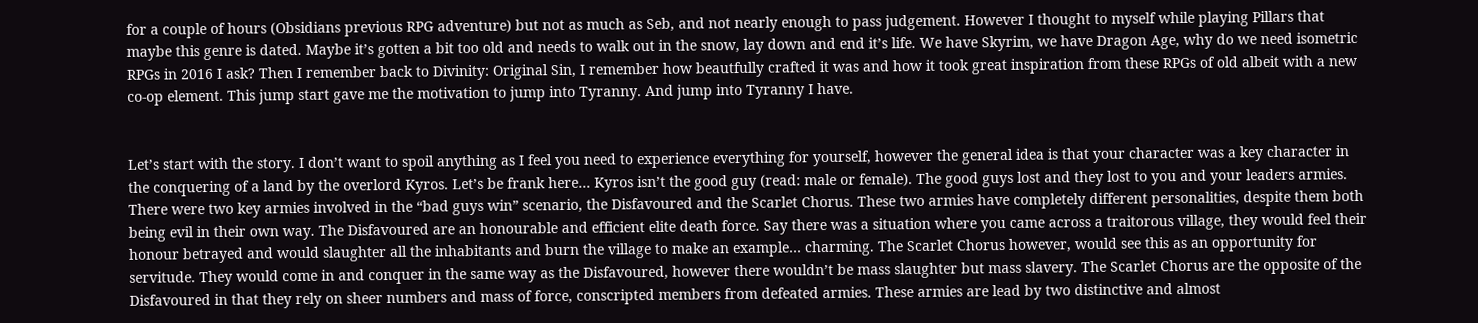for a couple of hours (Obsidians previous RPG adventure) but not as much as Seb, and not nearly enough to pass judgement. However I thought to myself while playing Pillars that maybe this genre is dated. Maybe it’s gotten a bit too old and needs to walk out in the snow, lay down and end it’s life. We have Skyrim, we have Dragon Age, why do we need isometric RPGs in 2016 I ask? Then I remember back to Divinity: Original Sin, I remember how beautfully crafted it was and how it took great inspiration from these RPGs of old albeit with a new co-op element. This jump start gave me the motivation to jump into Tyranny. And jump into Tyranny I have.


Let’s start with the story. I don’t want to spoil anything as I feel you need to experience everything for yourself, however the general idea is that your character was a key character in the conquering of a land by the overlord Kyros. Let’s be frank here… Kyros isn’t the good guy (read: male or female). The good guys lost and they lost to you and your leaders armies. There were two key armies involved in the “bad guys win” scenario, the Disfavoured and the Scarlet Chorus. These two armies have completely different personalities, despite them both being evil in their own way. The Disfavoured are an honourable and efficient elite death force. Say there was a situation where you came across a traitorous village, they would feel their honour betrayed and would slaughter all the inhabitants and burn the village to make an example… charming. The Scarlet Chorus however, would see this as an opportunity for servitude. They would come in and conquer in the same way as the Disfavoured, however there wouldn’t be mass slaughter but mass slavery. The Scarlet Chorus are the opposite of the Disfavoured in that they rely on sheer numbers and mass of force, conscripted members from defeated armies. These armies are lead by two distinctive and almost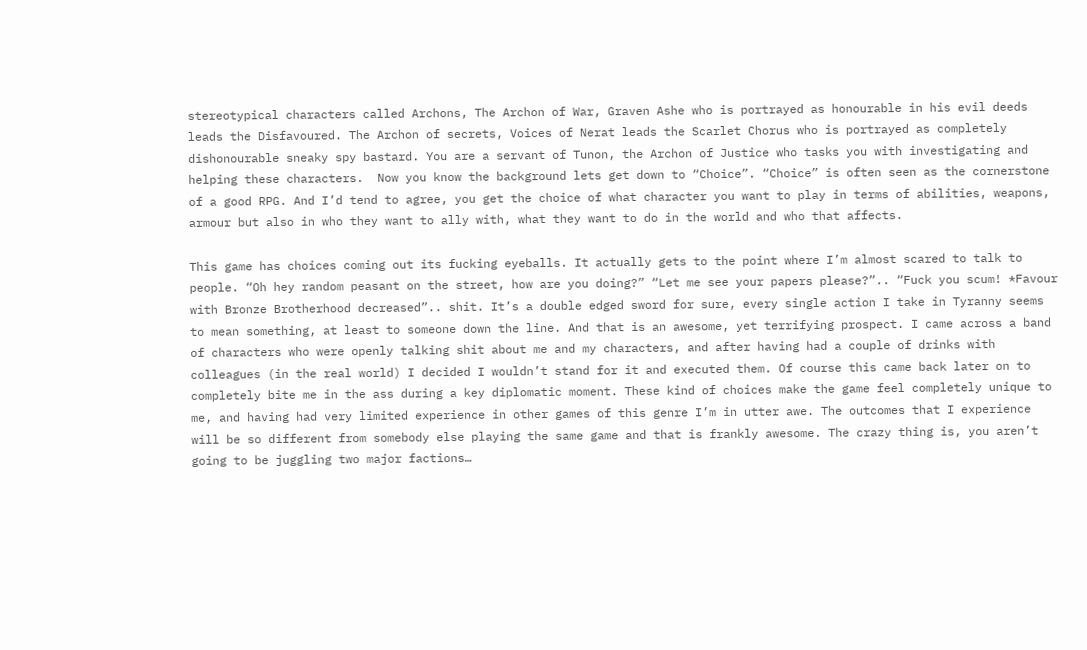stereotypical characters called Archons, The Archon of War, Graven Ashe who is portrayed as honourable in his evil deeds leads the Disfavoured. The Archon of secrets, Voices of Nerat leads the Scarlet Chorus who is portrayed as completely dishonourable sneaky spy bastard. You are a servant of Tunon, the Archon of Justice who tasks you with investigating and helping these characters.  Now you know the background lets get down to “Choice”. “Choice” is often seen as the cornerstone of a good RPG. And I’d tend to agree, you get the choice of what character you want to play in terms of abilities, weapons, armour but also in who they want to ally with, what they want to do in the world and who that affects.

This game has choices coming out its fucking eyeballs. It actually gets to the point where I’m almost scared to talk to people. “Oh hey random peasant on the street, how are you doing?” “Let me see your papers please?”.. “Fuck you scum! *Favour with Bronze Brotherhood decreased”.. shit. It’s a double edged sword for sure, every single action I take in Tyranny seems to mean something, at least to someone down the line. And that is an awesome, yet terrifying prospect. I came across a band of characters who were openly talking shit about me and my characters, and after having had a couple of drinks with colleagues (in the real world) I decided I wouldn’t stand for it and executed them. Of course this came back later on to completely bite me in the ass during a key diplomatic moment. These kind of choices make the game feel completely unique to me, and having had very limited experience in other games of this genre I’m in utter awe. The outcomes that I experience will be so different from somebody else playing the same game and that is frankly awesome. The crazy thing is, you aren’t going to be juggling two major factions…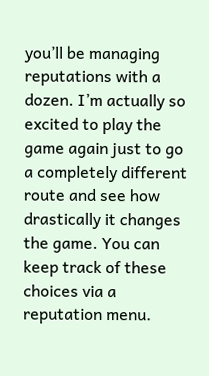you’ll be managing reputations with a dozen. I’m actually so excited to play the game again just to go a completely different route and see how drastically it changes the game. You can keep track of these choices via a reputation menu.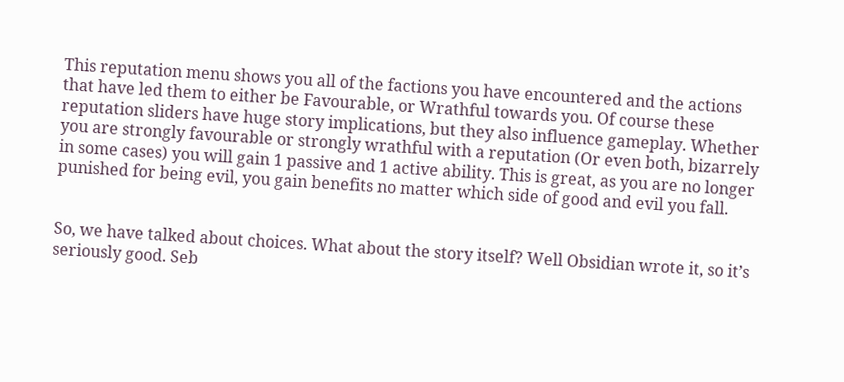This reputation menu shows you all of the factions you have encountered and the actions that have led them to either be Favourable, or Wrathful towards you. Of course these reputation sliders have huge story implications, but they also influence gameplay. Whether you are strongly favourable or strongly wrathful with a reputation (Or even both, bizarrely in some cases) you will gain 1 passive and 1 active ability. This is great, as you are no longer punished for being evil, you gain benefits no matter which side of good and evil you fall.


So, we have talked about choices. What about the story itself? Well Obsidian wrote it, so it’s seriously good. Seb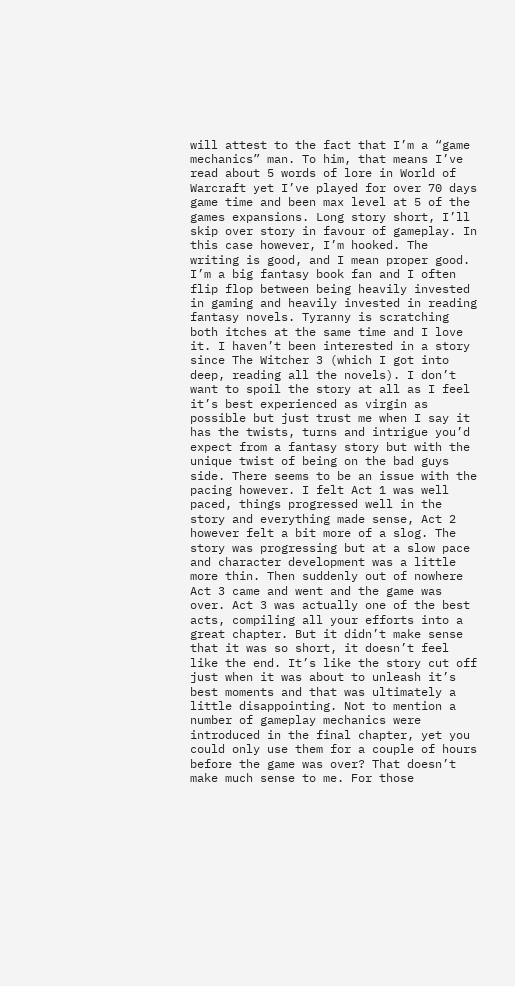will attest to the fact that I’m a “game mechanics” man. To him, that means I’ve read about 5 words of lore in World of Warcraft yet I’ve played for over 70 days game time and been max level at 5 of the games expansions. Long story short, I’ll skip over story in favour of gameplay. In this case however, I’m hooked. The writing is good, and I mean proper good. I’m a big fantasy book fan and I often flip flop between being heavily invested in gaming and heavily invested in reading fantasy novels. Tyranny is scratching both itches at the same time and I love it. I haven’t been interested in a story since The Witcher 3 (which I got into deep, reading all the novels). I don’t want to spoil the story at all as I feel it’s best experienced as virgin as possible but just trust me when I say it has the twists, turns and intrigue you’d expect from a fantasy story but with the unique twist of being on the bad guys side. There seems to be an issue with the pacing however. I felt Act 1 was well paced, things progressed well in the story and everything made sense, Act 2 however felt a bit more of a slog. The story was progressing but at a slow pace and character development was a little more thin. Then suddenly out of nowhere Act 3 came and went and the game was over. Act 3 was actually one of the best acts, compiling all your efforts into a great chapter. But it didn’t make sense that it was so short, it doesn’t feel like the end. It’s like the story cut off just when it was about to unleash it’s best moments and that was ultimately a little disappointing. Not to mention a number of gameplay mechanics were introduced in the final chapter, yet you could only use them for a couple of hours before the game was over? That doesn’t make much sense to me. For those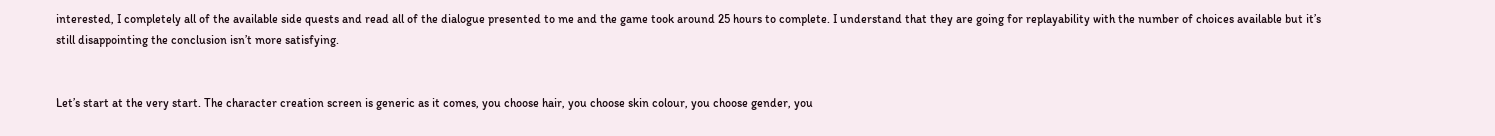interested, I completely all of the available side quests and read all of the dialogue presented to me and the game took around 25 hours to complete. I understand that they are going for replayability with the number of choices available but it’s still disappointing the conclusion isn’t more satisfying.


Let’s start at the very start. The character creation screen is generic as it comes, you choose hair, you choose skin colour, you choose gender, you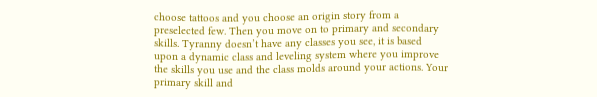choose tattoos and you choose an origin story from a preselected few. Then you move on to primary and secondary skills. Tyranny doesn’t have any classes you see, it is based upon a dynamic class and leveling system where you improve the skills you use and the class molds around your actions. Your primary skill and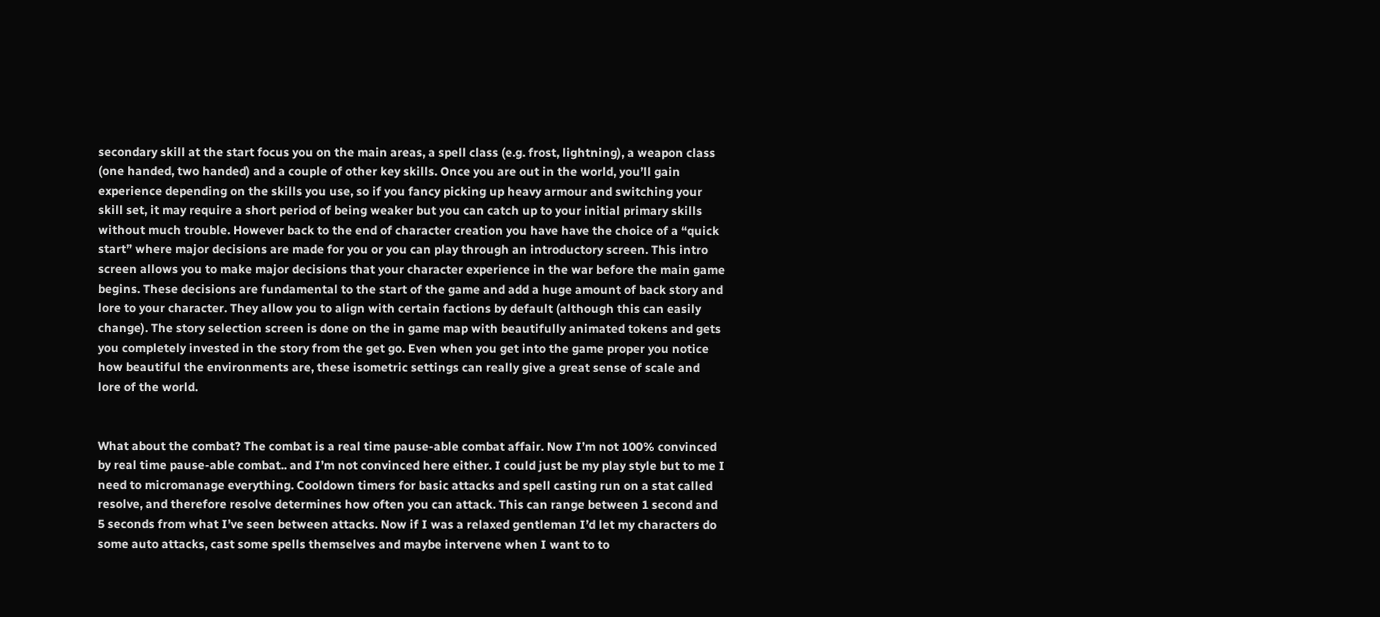secondary skill at the start focus you on the main areas, a spell class (e.g. frost, lightning), a weapon class (one handed, two handed) and a couple of other key skills. Once you are out in the world, you’ll gain experience depending on the skills you use, so if you fancy picking up heavy armour and switching your skill set, it may require a short period of being weaker but you can catch up to your initial primary skills without much trouble. However back to the end of character creation you have have the choice of a “quick start” where major decisions are made for you or you can play through an introductory screen. This intro screen allows you to make major decisions that your character experience in the war before the main game begins. These decisions are fundamental to the start of the game and add a huge amount of back story and lore to your character. They allow you to align with certain factions by default (although this can easily change). The story selection screen is done on the in game map with beautifully animated tokens and gets you completely invested in the story from the get go. Even when you get into the game proper you notice how beautiful the environments are, these isometric settings can really give a great sense of scale and lore of the world.


What about the combat? The combat is a real time pause-able combat affair. Now I’m not 100% convinced by real time pause-able combat.. and I’m not convinced here either. I could just be my play style but to me I need to micromanage everything. Cooldown timers for basic attacks and spell casting run on a stat called resolve, and therefore resolve determines how often you can attack. This can range between 1 second and 5 seconds from what I’ve seen between attacks. Now if I was a relaxed gentleman I’d let my characters do some auto attacks, cast some spells themselves and maybe intervene when I want to to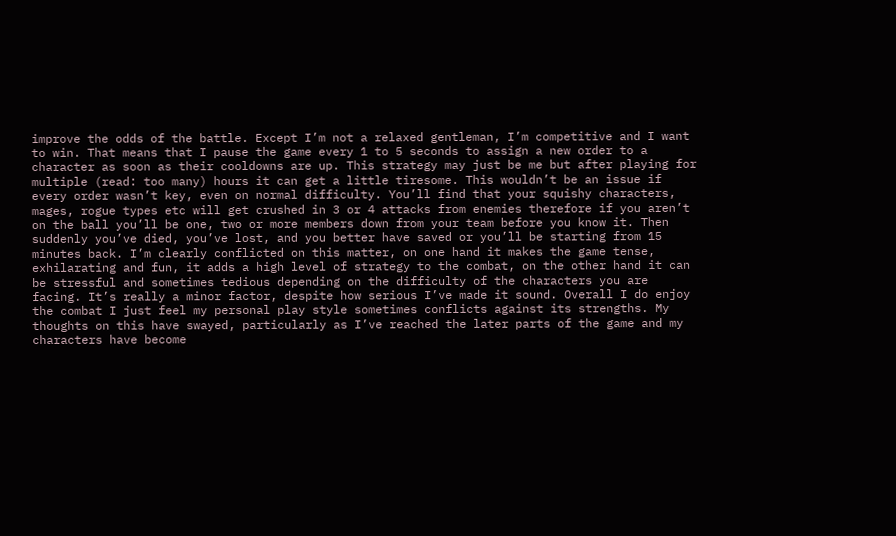improve the odds of the battle. Except I’m not a relaxed gentleman, I’m competitive and I want to win. That means that I pause the game every 1 to 5 seconds to assign a new order to a character as soon as their cooldowns are up. This strategy may just be me but after playing for multiple (read: too many) hours it can get a little tiresome. This wouldn’t be an issue if every order wasn’t key, even on normal difficulty. You’ll find that your squishy characters, mages, rogue types etc will get crushed in 3 or 4 attacks from enemies therefore if you aren’t on the ball you’ll be one, two or more members down from your team before you know it. Then suddenly you’ve died, you’ve lost, and you better have saved or you’ll be starting from 15 minutes back. I’m clearly conflicted on this matter, on one hand it makes the game tense, exhilarating and fun, it adds a high level of strategy to the combat, on the other hand it can be stressful and sometimes tedious depending on the difficulty of the characters you are facing. It’s really a minor factor, despite how serious I’ve made it sound. Overall I do enjoy the combat I just feel my personal play style sometimes conflicts against its strengths. My thoughts on this have swayed, particularly as I’ve reached the later parts of the game and my characters have become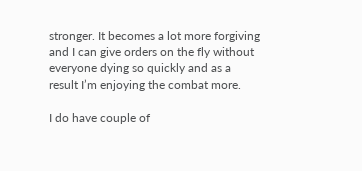stronger. It becomes a lot more forgiving and I can give orders on the fly without everyone dying so quickly and as a result I’m enjoying the combat more.

I do have couple of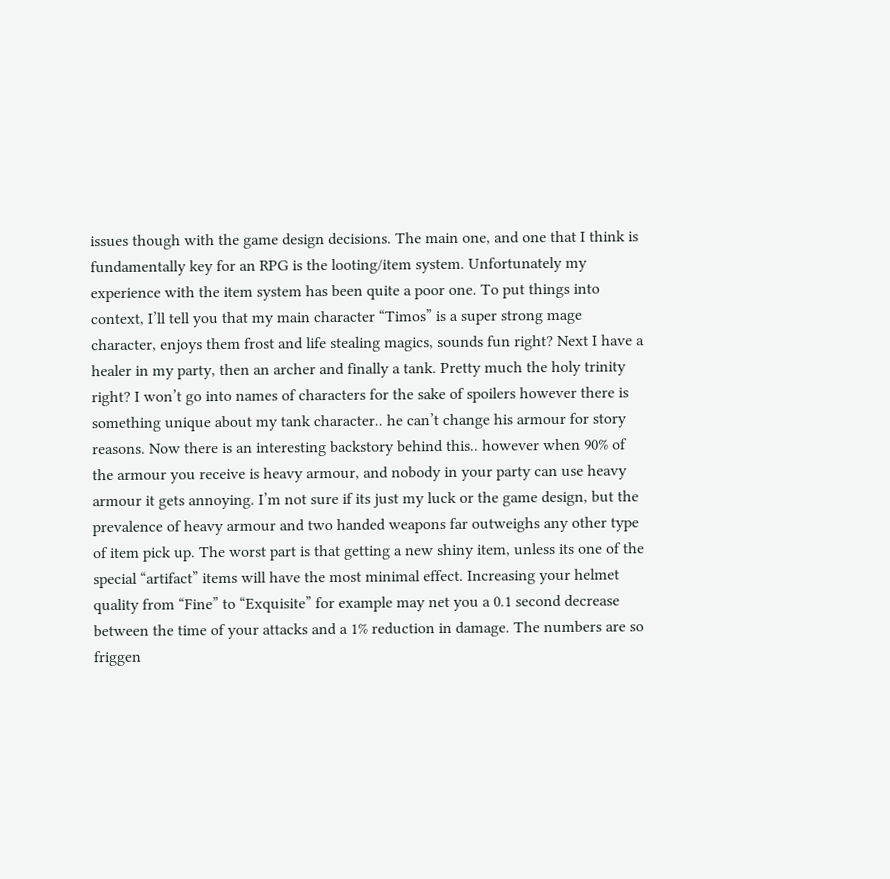issues though with the game design decisions. The main one, and one that I think is fundamentally key for an RPG is the looting/item system. Unfortunately my experience with the item system has been quite a poor one. To put things into context, I’ll tell you that my main character “Timos” is a super strong mage character, enjoys them frost and life stealing magics, sounds fun right? Next I have a healer in my party, then an archer and finally a tank. Pretty much the holy trinity right? I won’t go into names of characters for the sake of spoilers however there is something unique about my tank character.. he can’t change his armour for story reasons. Now there is an interesting backstory behind this.. however when 90% of the armour you receive is heavy armour, and nobody in your party can use heavy armour it gets annoying. I’m not sure if its just my luck or the game design, but the prevalence of heavy armour and two handed weapons far outweighs any other type of item pick up. The worst part is that getting a new shiny item, unless its one of the special “artifact” items will have the most minimal effect. Increasing your helmet quality from “Fine” to “Exquisite” for example may net you a 0.1 second decrease between the time of your attacks and a 1% reduction in damage. The numbers are so friggen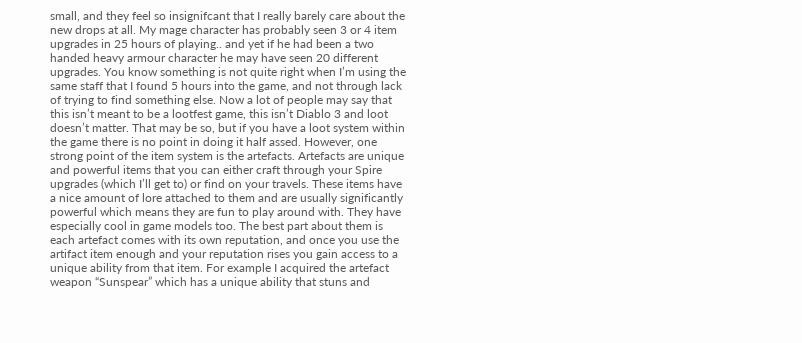small, and they feel so insignifcant that I really barely care about the new drops at all. My mage character has probably seen 3 or 4 item upgrades in 25 hours of playing.. and yet if he had been a two handed heavy armour character he may have seen 20 different upgrades. You know something is not quite right when I’m using the same staff that I found 5 hours into the game, and not through lack of trying to find something else. Now a lot of people may say that this isn’t meant to be a lootfest game, this isn’t Diablo 3 and loot doesn’t matter. That may be so, but if you have a loot system within the game there is no point in doing it half assed. However, one strong point of the item system is the artefacts. Artefacts are unique and powerful items that you can either craft through your Spire upgrades (which I’ll get to) or find on your travels. These items have a nice amount of lore attached to them and are usually significantly powerful which means they are fun to play around with. They have especially cool in game models too. The best part about them is each artefact comes with its own reputation, and once you use the artifact item enough and your reputation rises you gain access to a unique ability from that item. For example I acquired the artefact weapon “Sunspear” which has a unique ability that stuns and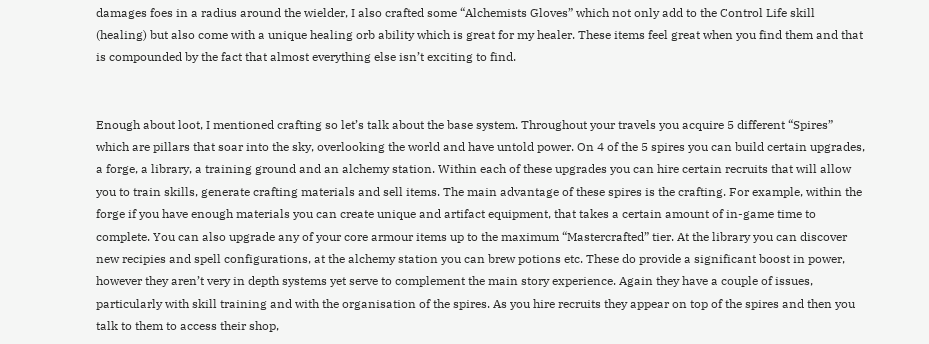damages foes in a radius around the wielder, I also crafted some “Alchemists Gloves” which not only add to the Control Life skill (healing) but also come with a unique healing orb ability which is great for my healer. These items feel great when you find them and that is compounded by the fact that almost everything else isn’t exciting to find.


Enough about loot, I mentioned crafting so let’s talk about the base system. Throughout your travels you acquire 5 different “Spires” which are pillars that soar into the sky, overlooking the world and have untold power. On 4 of the 5 spires you can build certain upgrades, a forge, a library, a training ground and an alchemy station. Within each of these upgrades you can hire certain recruits that will allow you to train skills, generate crafting materials and sell items. The main advantage of these spires is the crafting. For example, within the forge if you have enough materials you can create unique and artifact equipment, that takes a certain amount of in-game time to complete. You can also upgrade any of your core armour items up to the maximum “Mastercrafted” tier. At the library you can discover new recipies and spell configurations, at the alchemy station you can brew potions etc. These do provide a significant boost in power, however they aren’t very in depth systems yet serve to complement the main story experience. Again they have a couple of issues, particularly with skill training and with the organisation of the spires. As you hire recruits they appear on top of the spires and then you talk to them to access their shop,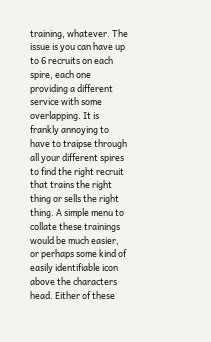training, whatever. The issue is you can have up to 6 recruits on each spire, each one providing a different service with some overlapping. It is frankly annoying to have to traipse through all your different spires to find the right recruit that trains the right thing or sells the right thing. A simple menu to collate these trainings would be much easier, or perhaps some kind of easily identifiable icon above the characters head. Either of these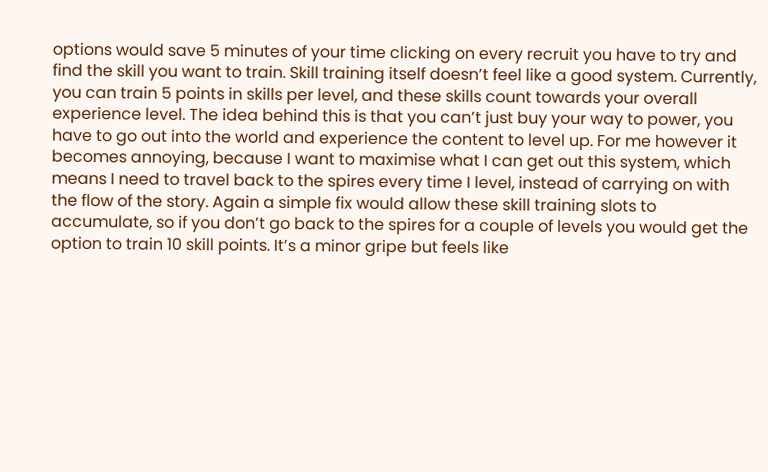options would save 5 minutes of your time clicking on every recruit you have to try and find the skill you want to train. Skill training itself doesn’t feel like a good system. Currently, you can train 5 points in skills per level, and these skills count towards your overall experience level. The idea behind this is that you can’t just buy your way to power, you have to go out into the world and experience the content to level up. For me however it becomes annoying, because I want to maximise what I can get out this system, which means I need to travel back to the spires every time I level, instead of carrying on with the flow of the story. Again a simple fix would allow these skill training slots to accumulate, so if you don’t go back to the spires for a couple of levels you would get the option to train 10 skill points. It’s a minor gripe but feels like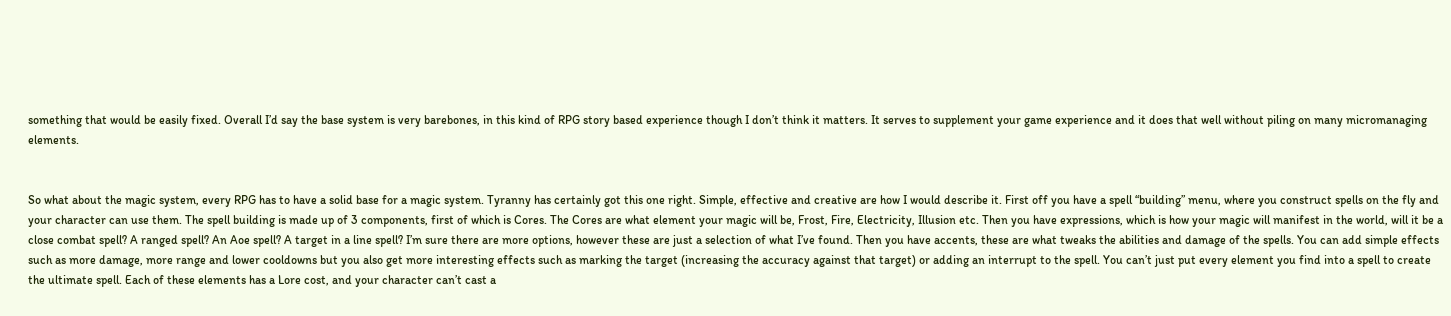something that would be easily fixed. Overall I’d say the base system is very barebones, in this kind of RPG story based experience though I don’t think it matters. It serves to supplement your game experience and it does that well without piling on many micromanaging elements.


So what about the magic system, every RPG has to have a solid base for a magic system. Tyranny has certainly got this one right. Simple, effective and creative are how I would describe it. First off you have a spell “building” menu, where you construct spells on the fly and your character can use them. The spell building is made up of 3 components, first of which is Cores. The Cores are what element your magic will be, Frost, Fire, Electricity, Illusion etc. Then you have expressions, which is how your magic will manifest in the world, will it be a close combat spell? A ranged spell? An Aoe spell? A target in a line spell? I’m sure there are more options, however these are just a selection of what I’ve found. Then you have accents, these are what tweaks the abilities and damage of the spells. You can add simple effects such as more damage, more range and lower cooldowns but you also get more interesting effects such as marking the target (increasing the accuracy against that target) or adding an interrupt to the spell. You can’t just put every element you find into a spell to create the ultimate spell. Each of these elements has a Lore cost, and your character can’t cast a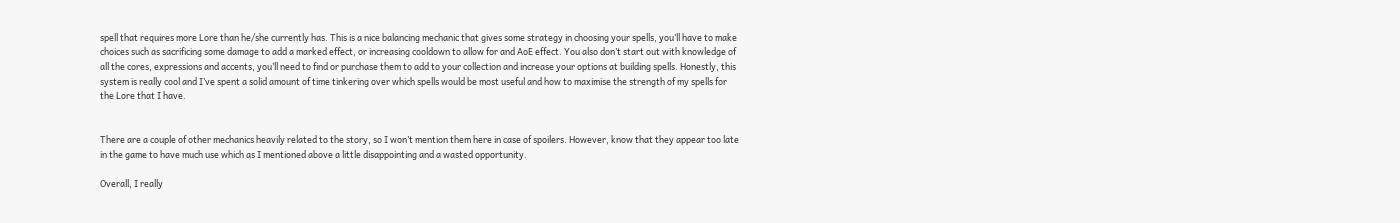spell that requires more Lore than he/she currently has. This is a nice balancing mechanic that gives some strategy in choosing your spells, you’ll have to make choices such as sacrificing some damage to add a marked effect, or increasing cooldown to allow for and AoE effect. You also don’t start out with knowledge of all the cores, expressions and accents, you’ll need to find or purchase them to add to your collection and increase your options at building spells. Honestly, this system is really cool and I’ve spent a solid amount of time tinkering over which spells would be most useful and how to maximise the strength of my spells for the Lore that I have.


There are a couple of other mechanics heavily related to the story, so I won’t mention them here in case of spoilers. However, know that they appear too late in the game to have much use which as I mentioned above a little disappointing and a wasted opportunity.

Overall, I really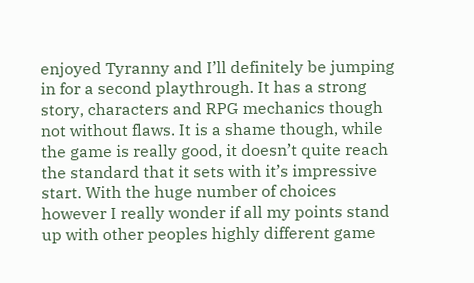enjoyed Tyranny and I’ll definitely be jumping in for a second playthrough. It has a strong story, characters and RPG mechanics though not without flaws. It is a shame though, while the game is really good, it doesn’t quite reach the standard that it sets with it’s impressive start. With the huge number of choices however I really wonder if all my points stand up with other peoples highly different game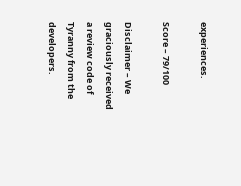experiences.

Score – 79/100

Disclaimer – We graciously received a review code of Tyranny from the developers.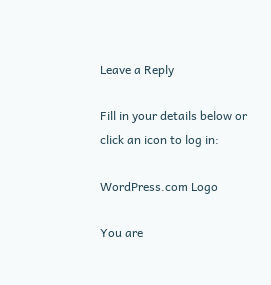Leave a Reply

Fill in your details below or click an icon to log in:

WordPress.com Logo

You are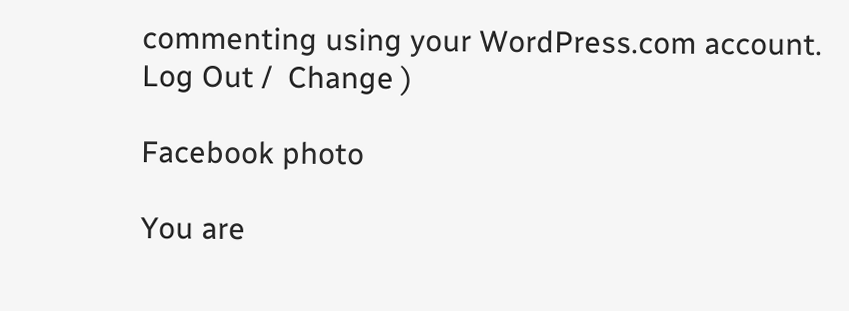commenting using your WordPress.com account. Log Out /  Change )

Facebook photo

You are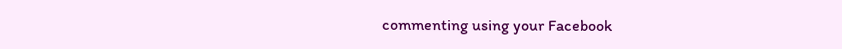commenting using your Facebook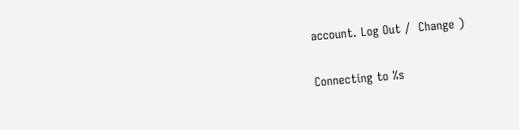account. Log Out /  Change )

Connecting to %s